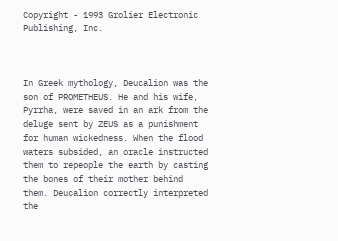Copyright - 1993 Grolier Electronic Publishing, Inc.



In Greek mythology, Deucalion was the son of PROMETHEUS. He and his wife, Pyrrha, were saved in an ark from the deluge sent by ZEUS as a punishment for human wickedness. When the flood waters subsided, an oracle instructed them to repeople the earth by casting the bones of their mother behind them. Deucalion correctly interpreted the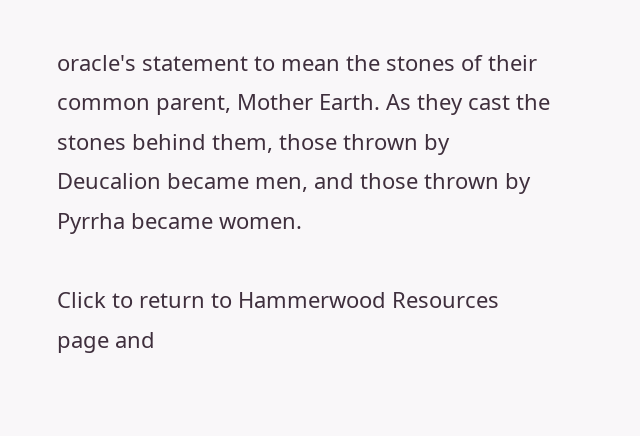oracle's statement to mean the stones of their common parent, Mother Earth. As they cast the stones behind them, those thrown by Deucalion became men, and those thrown by Pyrrha became women.

Click to return to Hammerwood Resources page and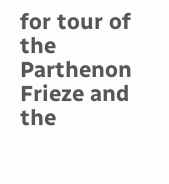for tour of the Parthenon Frieze and the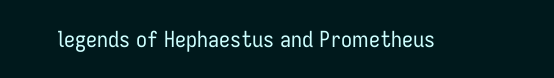legends of Hephaestus and Prometheus